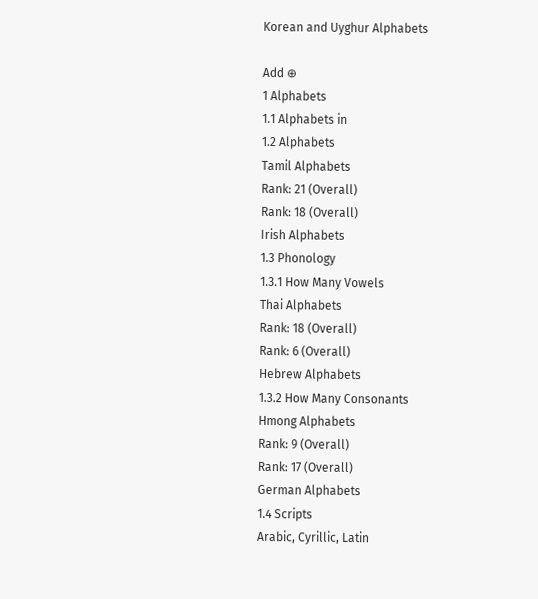Korean and Uyghur Alphabets

Add ⊕
1 Alphabets
1.1 Alphabets in
1.2 Alphabets
Tamil Alphabets
Rank: 21 (Overall)
Rank: 18 (Overall)
Irish Alphabets
1.3 Phonology
1.3.1 How Many Vowels
Thai Alphabets
Rank: 18 (Overall)
Rank: 6 (Overall)
Hebrew Alphabets
1.3.2 How Many Consonants
Hmong Alphabets
Rank: 9 (Overall)
Rank: 17 (Overall)
German Alphabets
1.4 Scripts
Arabic, Cyrillic, Latin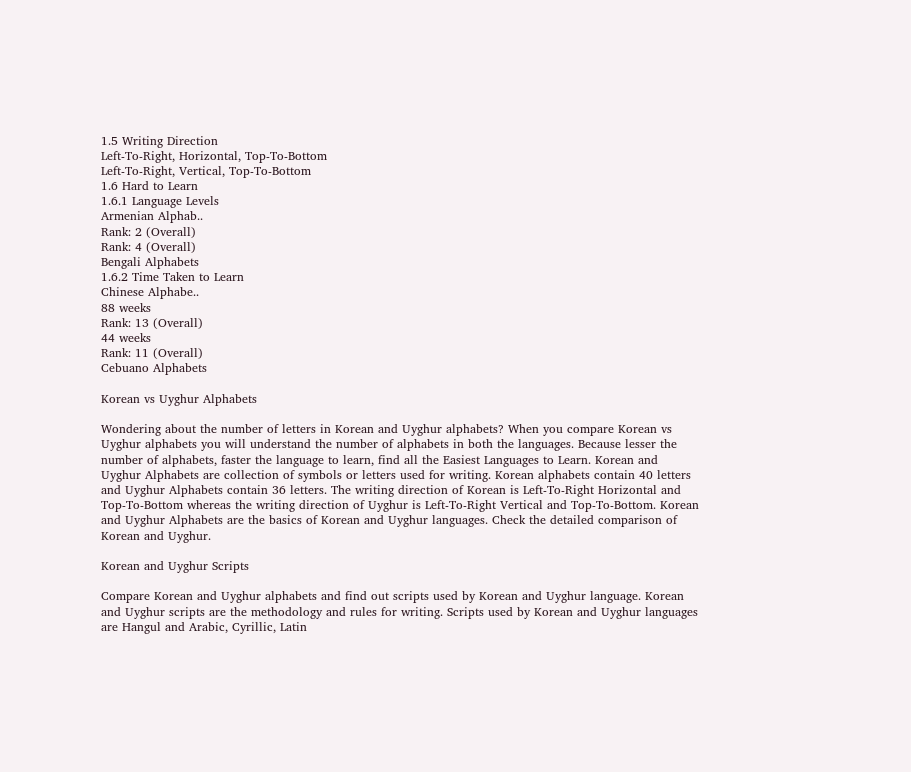1.5 Writing Direction
Left-To-Right, Horizontal, Top-To-Bottom
Left-To-Right, Vertical, Top-To-Bottom
1.6 Hard to Learn
1.6.1 Language Levels
Armenian Alphab..
Rank: 2 (Overall)
Rank: 4 (Overall)
Bengali Alphabets
1.6.2 Time Taken to Learn
Chinese Alphabe..
88 weeks
Rank: 13 (Overall)
44 weeks
Rank: 11 (Overall)
Cebuano Alphabets

Korean vs Uyghur Alphabets

Wondering about the number of letters in Korean and Uyghur alphabets? When you compare Korean vs Uyghur alphabets you will understand the number of alphabets in both the languages. Because lesser the number of alphabets, faster the language to learn, find all the Easiest Languages to Learn. Korean and Uyghur Alphabets are collection of symbols or letters used for writing. Korean alphabets contain 40 letters and Uyghur Alphabets contain 36 letters. The writing direction of Korean is Left-To-Right Horizontal and Top-To-Bottom whereas the writing direction of Uyghur is Left-To-Right Vertical and Top-To-Bottom. Korean and Uyghur Alphabets are the basics of Korean and Uyghur languages. Check the detailed comparison of Korean and Uyghur.

Korean and Uyghur Scripts

Compare Korean and Uyghur alphabets and find out scripts used by Korean and Uyghur language. Korean and Uyghur scripts are the methodology and rules for writing. Scripts used by Korean and Uyghur languages are Hangul and Arabic, Cyrillic, Latin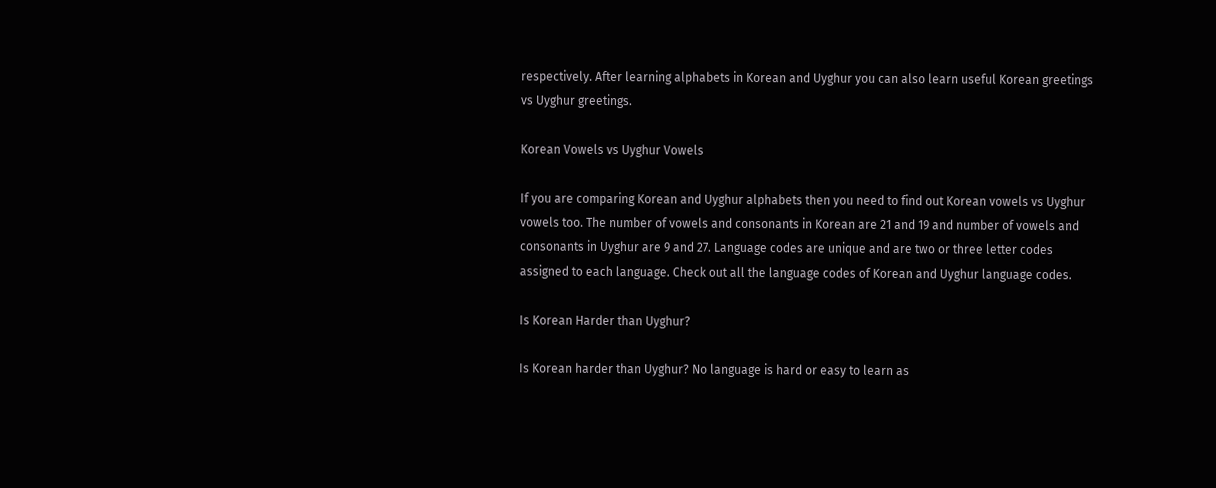respectively. After learning alphabets in Korean and Uyghur you can also learn useful Korean greetings vs Uyghur greetings.

Korean Vowels vs Uyghur Vowels

If you are comparing Korean and Uyghur alphabets then you need to find out Korean vowels vs Uyghur vowels too. The number of vowels and consonants in Korean are 21 and 19 and number of vowels and consonants in Uyghur are 9 and 27. Language codes are unique and are two or three letter codes assigned to each language. Check out all the language codes of Korean and Uyghur language codes.

Is Korean Harder than Uyghur?

Is Korean harder than Uyghur? No language is hard or easy to learn as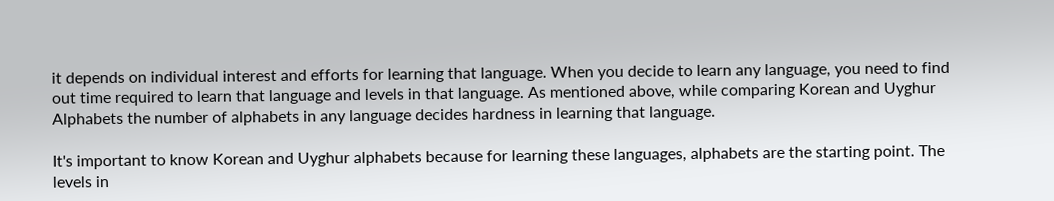it depends on individual interest and efforts for learning that language. When you decide to learn any language, you need to find out time required to learn that language and levels in that language. As mentioned above, while comparing Korean and Uyghur Alphabets the number of alphabets in any language decides hardness in learning that language.

It's important to know Korean and Uyghur alphabets because for learning these languages, alphabets are the starting point. The levels in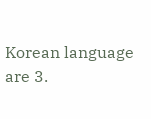Korean language are 3.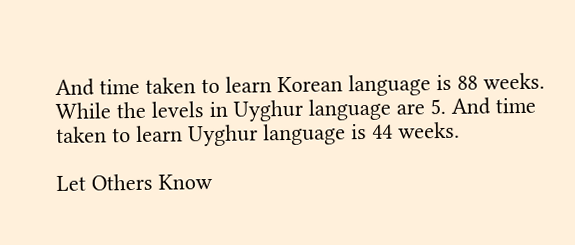And time taken to learn Korean language is 88 weeks. While the levels in Uyghur language are 5. And time taken to learn Uyghur language is 44 weeks.

Let Others Know